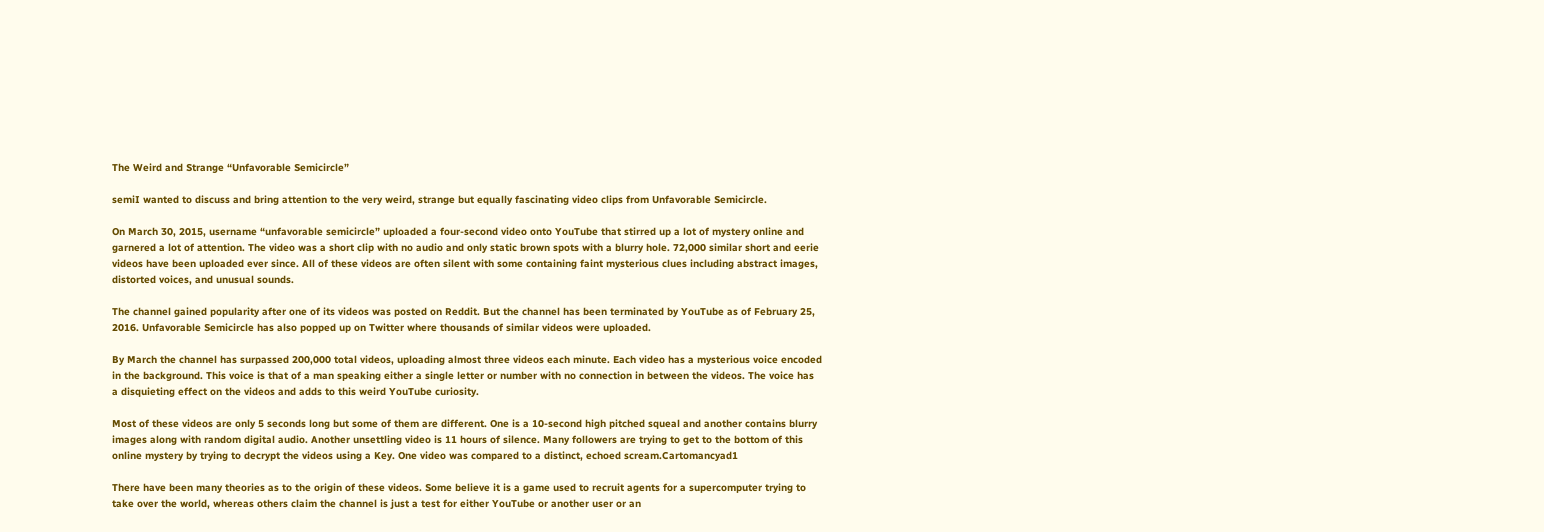The Weird and Strange “Unfavorable Semicircle”

semiI wanted to discuss and bring attention to the very weird, strange but equally fascinating video clips from Unfavorable Semicircle.

On March 30, 2015, username “unfavorable semicircle” uploaded a four-second video onto YouTube that stirred up a lot of mystery online and garnered a lot of attention. The video was a short clip with no audio and only static brown spots with a blurry hole. 72,000 similar short and eerie videos have been uploaded ever since. All of these videos are often silent with some containing faint mysterious clues including abstract images, distorted voices, and unusual sounds.

The channel gained popularity after one of its videos was posted on Reddit. But the channel has been terminated by YouTube as of February 25, 2016. Unfavorable Semicircle has also popped up on Twitter where thousands of similar videos were uploaded.

By March the channel has surpassed 200,000 total videos, uploading almost three videos each minute. Each video has a mysterious voice encoded in the background. This voice is that of a man speaking either a single letter or number with no connection in between the videos. The voice has a disquieting effect on the videos and adds to this weird YouTube curiosity.

Most of these videos are only 5 seconds long but some of them are different. One is a 10-second high pitched squeal and another contains blurry images along with random digital audio. Another unsettling video is 11 hours of silence. Many followers are trying to get to the bottom of this online mystery by trying to decrypt the videos using a Key. One video was compared to a distinct, echoed scream.Cartomancyad1

There have been many theories as to the origin of these videos. Some believe it is a game used to recruit agents for a supercomputer trying to take over the world, whereas others claim the channel is just a test for either YouTube or another user or an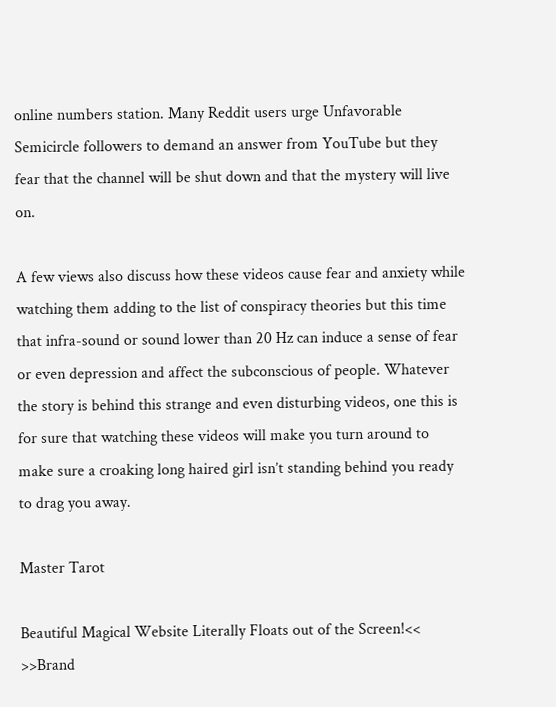online numbers station. Many Reddit users urge Unfavorable Semicircle followers to demand an answer from YouTube but they fear that the channel will be shut down and that the mystery will live on.

A few views also discuss how these videos cause fear and anxiety while watching them adding to the list of conspiracy theories but this time that infra-sound or sound lower than 20 Hz can induce a sense of fear or even depression and affect the subconscious of people. Whatever the story is behind this strange and even disturbing videos, one this is for sure that watching these videos will make you turn around to make sure a croaking long haired girl isn’t standing behind you ready to drag you away.

Master Tarot

Beautiful Magical Website Literally Floats out of the Screen!<< >>Brand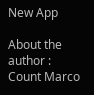New App

About the author : Count Marco